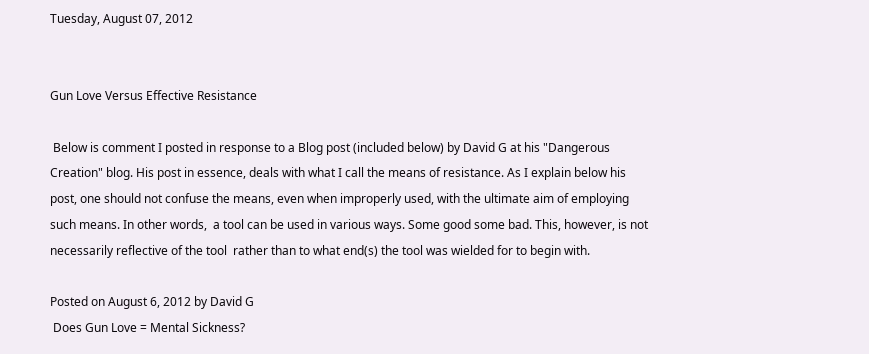Tuesday, August 07, 2012


Gun Love Versus Effective Resistance

 Below is comment I posted in response to a Blog post (included below) by David G at his "Dangerous Creation" blog. His post in essence, deals with what I call the means of resistance. As I explain below his post, one should not confuse the means, even when improperly used, with the ultimate aim of employing such means. In other words,  a tool can be used in various ways. Some good some bad. This, however, is not necessarily reflective of the tool  rather than to what end(s) the tool was wielded for to begin with.

Posted on August 6, 2012 by David G
 Does Gun Love = Mental Sickness?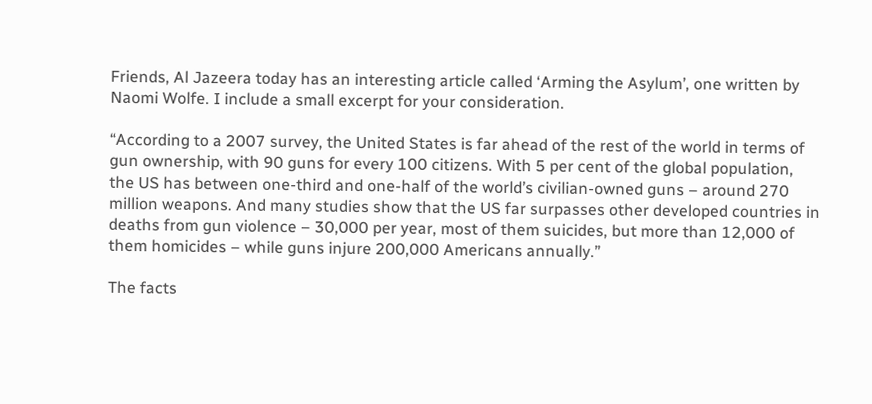Friends, Al Jazeera today has an interesting article called ‘Arming the Asylum’, one written by Naomi Wolfe. I include a small excerpt for your consideration.

“According to a 2007 survey, the United States is far ahead of the rest of the world in terms of gun ownership, with 90 guns for every 100 citizens. With 5 per cent of the global population, the US has between one-third and one-half of the world’s civilian-owned guns – around 270 million weapons. And many studies show that the US far surpasses other developed countries in deaths from gun violence – 30,000 per year, most of them suicides, but more than 12,000 of them homicides – while guns injure 200,000 Americans annually.”

The facts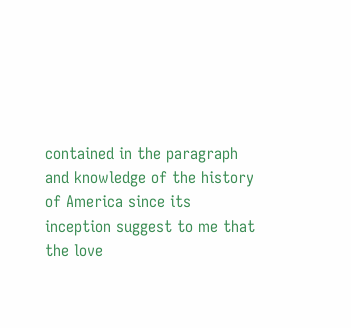contained in the paragraph and knowledge of the history of America since its inception suggest to me that the love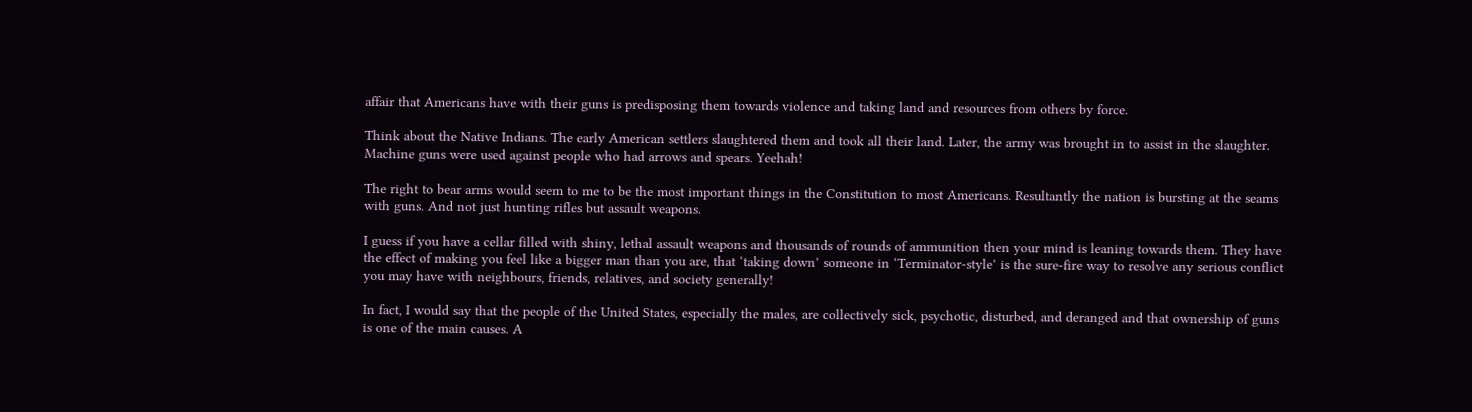affair that Americans have with their guns is predisposing them towards violence and taking land and resources from others by force.

Think about the Native Indians. The early American settlers slaughtered them and took all their land. Later, the army was brought in to assist in the slaughter. Machine guns were used against people who had arrows and spears. Yeehah!

The right to bear arms would seem to me to be the most important things in the Constitution to most Americans. Resultantly the nation is bursting at the seams with guns. And not just hunting rifles but assault weapons.

I guess if you have a cellar filled with shiny, lethal assault weapons and thousands of rounds of ammunition then your mind is leaning towards them. They have the effect of making you feel like a bigger man than you are, that ‘taking down’ someone in ‘Terminator-style’ is the sure-fire way to resolve any serious conflict you may have with neighbours, friends, relatives, and society generally!

In fact, I would say that the people of the United States, especially the males, are collectively sick, psychotic, disturbed, and deranged and that ownership of guns is one of the main causes. A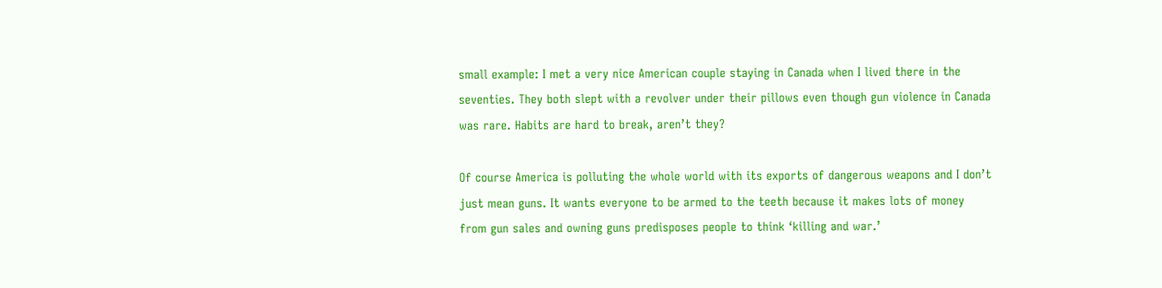small example: I met a very nice American couple staying in Canada when I lived there in the seventies. They both slept with a revolver under their pillows even though gun violence in Canada was rare. Habits are hard to break, aren’t they?

Of course America is polluting the whole world with its exports of dangerous weapons and I don’t just mean guns. It wants everyone to be armed to the teeth because it makes lots of money from gun sales and owning guns predisposes people to think ‘killing and war.’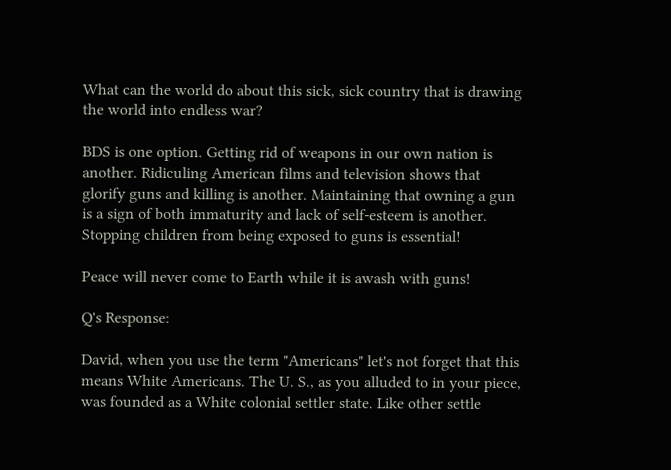What can the world do about this sick, sick country that is drawing the world into endless war?

BDS is one option. Getting rid of weapons in our own nation is another. Ridiculing American films and television shows that glorify guns and killing is another. Maintaining that owning a gun is a sign of both immaturity and lack of self-esteem is another. Stopping children from being exposed to guns is essential!

Peace will never come to Earth while it is awash with guns!

Q's Response:

David, when you use the term "Americans" let's not forget that this means White Americans. The U. S., as you alluded to in your piece, was founded as a White colonial settler state. Like other settle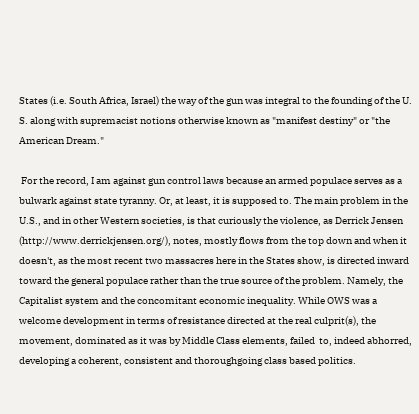States (i.e. South Africa, Israel) the way of the gun was integral to the founding of the U. S. along with supremacist notions otherwise known as "manifest destiny" or "the American Dream."

 For the record, I am against gun control laws because an armed populace serves as a bulwark against state tyranny. Or, at least, it is supposed to. The main problem in the U.S., and in other Western societies, is that curiously the violence, as Derrick Jensen (http://www.derrickjensen.org/), notes, mostly flows from the top down and when it doesn't, as the most recent two massacres here in the States show, is directed inward toward the general populace rather than the true source of the problem. Namely, the Capitalist system and the concomitant economic inequality. While OWS was a welcome development in terms of resistance directed at the real culprit(s), the movement, dominated as it was by Middle Class elements, failed  to, indeed abhorred, developing a coherent, consistent and thoroughgoing class based politics.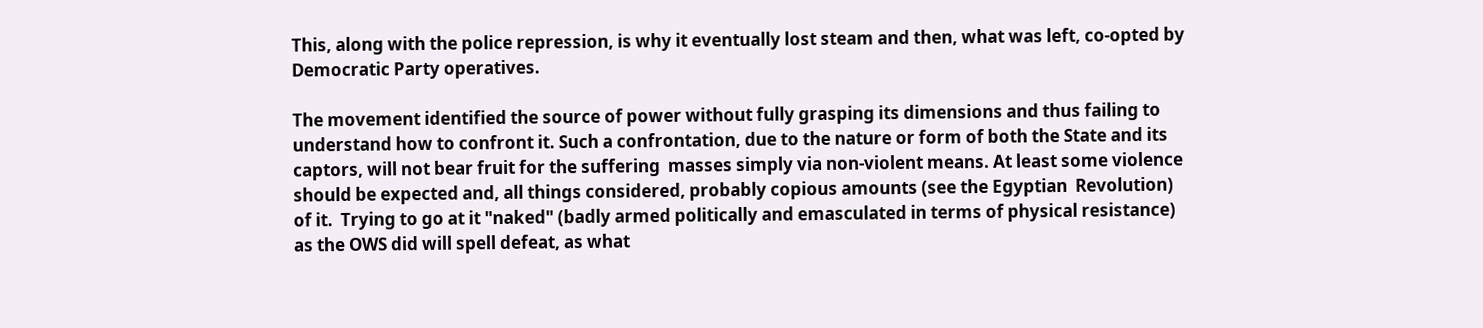This, along with the police repression, is why it eventually lost steam and then, what was left, co-opted by Democratic Party operatives.

The movement identified the source of power without fully grasping its dimensions and thus failing to understand how to confront it. Such a confrontation, due to the nature or form of both the State and its captors, will not bear fruit for the suffering  masses simply via non-violent means. At least some violence should be expected and, all things considered, probably copious amounts (see the Egyptian  Revolution) of it.  Trying to go at it "naked" (badly armed politically and emasculated in terms of physical resistance) as the OWS did will spell defeat, as what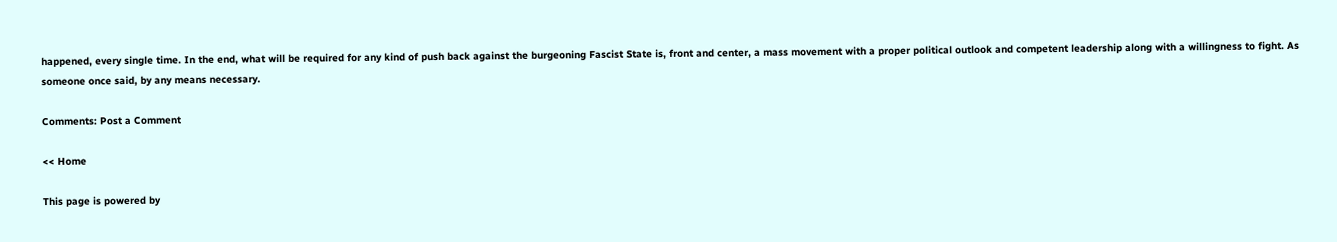happened, every single time. In the end, what will be required for any kind of push back against the burgeoning Fascist State is, front and center, a mass movement with a proper political outlook and competent leadership along with a willingness to fight. As someone once said, by any means necessary.

Comments: Post a Comment

<< Home

This page is powered by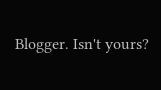Blogger. Isn't yours?